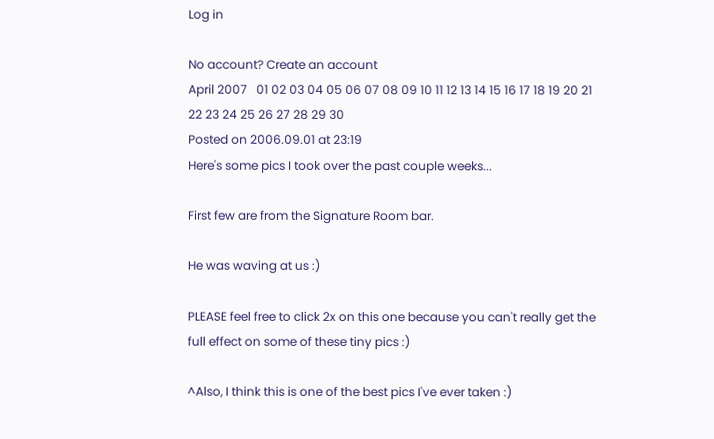Log in

No account? Create an account
April 2007   01 02 03 04 05 06 07 08 09 10 11 12 13 14 15 16 17 18 19 20 21 22 23 24 25 26 27 28 29 30
Posted on 2006.09.01 at 23:19
Here's some pics I took over the past couple weeks...

First few are from the Signature Room bar.

He was waving at us :)

PLEASE feel free to click 2x on this one because you can't really get the full effect on some of these tiny pics :)

^Also, I think this is one of the best pics I've ever taken :)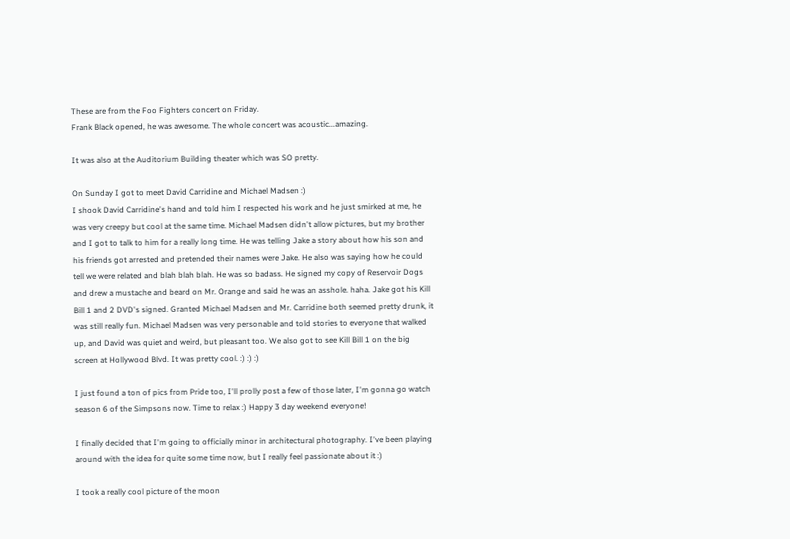These are from the Foo Fighters concert on Friday.
Frank Black opened, he was awesome. The whole concert was acoustic...amazing.

It was also at the Auditorium Building theater which was SO pretty.

On Sunday I got to meet David Carridine and Michael Madsen :)
I shook David Carridine's hand and told him I respected his work and he just smirked at me, he was very creepy but cool at the same time. Michael Madsen didn't allow pictures, but my brother and I got to talk to him for a really long time. He was telling Jake a story about how his son and his friends got arrested and pretended their names were Jake. He also was saying how he could tell we were related and blah blah blah. He was so badass. He signed my copy of Reservoir Dogs and drew a mustache and beard on Mr. Orange and said he was an asshole. haha. Jake got his Kill Bill 1 and 2 DVD's signed. Granted Michael Madsen and Mr. Carridine both seemed pretty drunk, it was still really fun. Michael Madsen was very personable and told stories to everyone that walked up, and David was quiet and weird, but pleasant too. We also got to see Kill Bill 1 on the big screen at Hollywood Blvd. It was pretty cool. :) :) :)

I just found a ton of pics from Pride too, I'll prolly post a few of those later, I'm gonna go watch season 6 of the Simpsons now. Time to relax :) Happy 3 day weekend everyone!

I finally decided that I'm going to officially minor in architectural photography. I've been playing around with the idea for quite some time now, but I really feel passionate about it :)

I took a really cool picture of the moon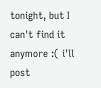tonight, but I can't find it anymore :( i'll post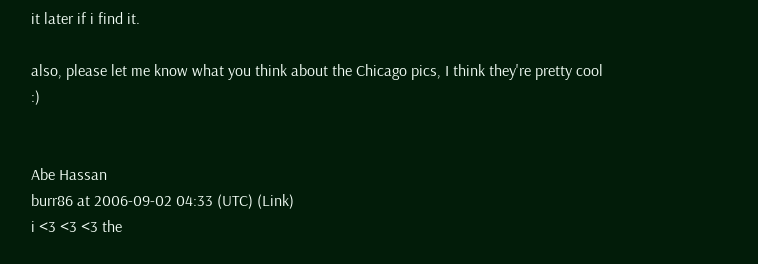it later if i find it.

also, please let me know what you think about the Chicago pics, I think they're pretty cool :)


Abe Hassan
burr86 at 2006-09-02 04:33 (UTC) (Link)
i <3 <3 <3 the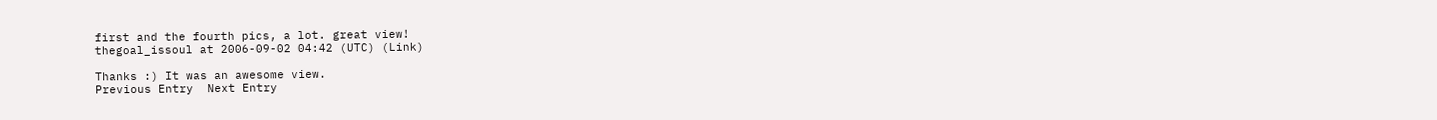first and the fourth pics, a lot. great view!
thegoal_issoul at 2006-09-02 04:42 (UTC) (Link)

Thanks :) It was an awesome view.
Previous Entry  Next Entry